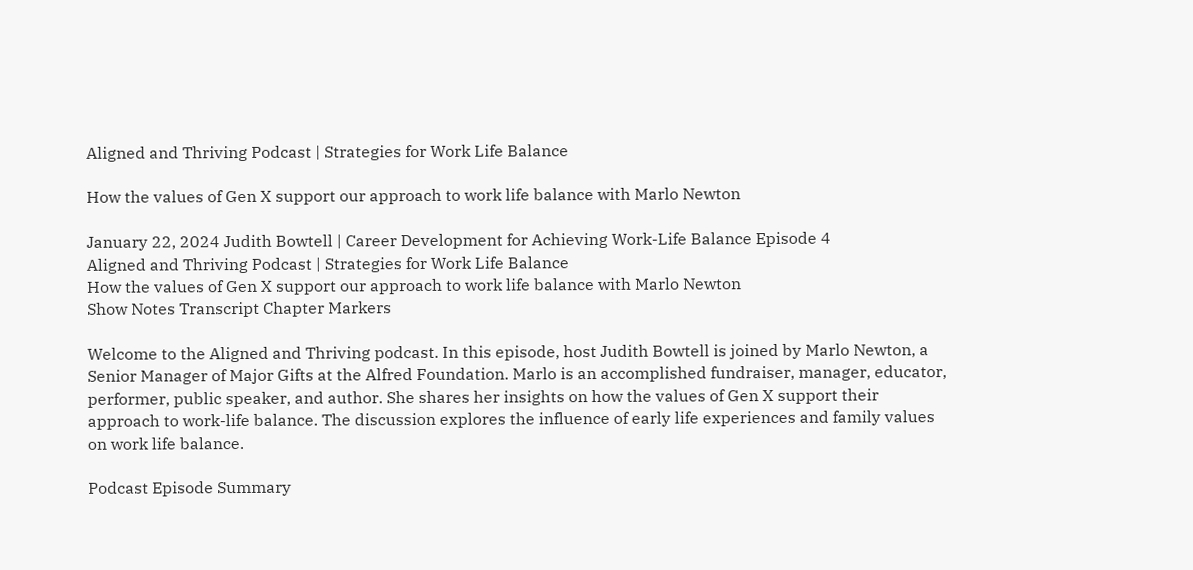Aligned and Thriving Podcast | Strategies for Work Life Balance

How the values of Gen X support our approach to work life balance with Marlo Newton

January 22, 2024 Judith Bowtell | Career Development for Achieving Work-Life Balance Episode 4
Aligned and Thriving Podcast | Strategies for Work Life Balance
How the values of Gen X support our approach to work life balance with Marlo Newton
Show Notes Transcript Chapter Markers

Welcome to the Aligned and Thriving podcast. In this episode, host Judith Bowtell is joined by Marlo Newton, a Senior Manager of Major Gifts at the Alfred Foundation. Marlo is an accomplished fundraiser, manager, educator, performer, public speaker, and author. She shares her insights on how the values of Gen X support their approach to work-life balance. The discussion explores the influence of early life experiences and family values on work life balance.

Podcast Episode Summary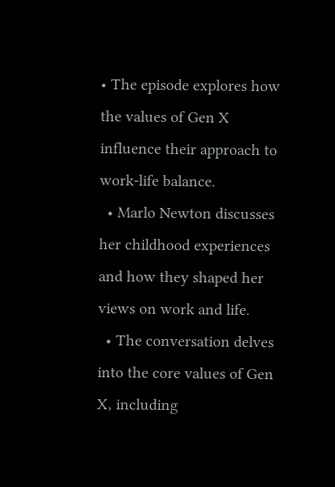• The episode explores how the values of Gen X influence their approach to work-life balance.
  • Marlo Newton discusses her childhood experiences and how they shaped her views on work and life.
  • The conversation delves into the core values of Gen X, including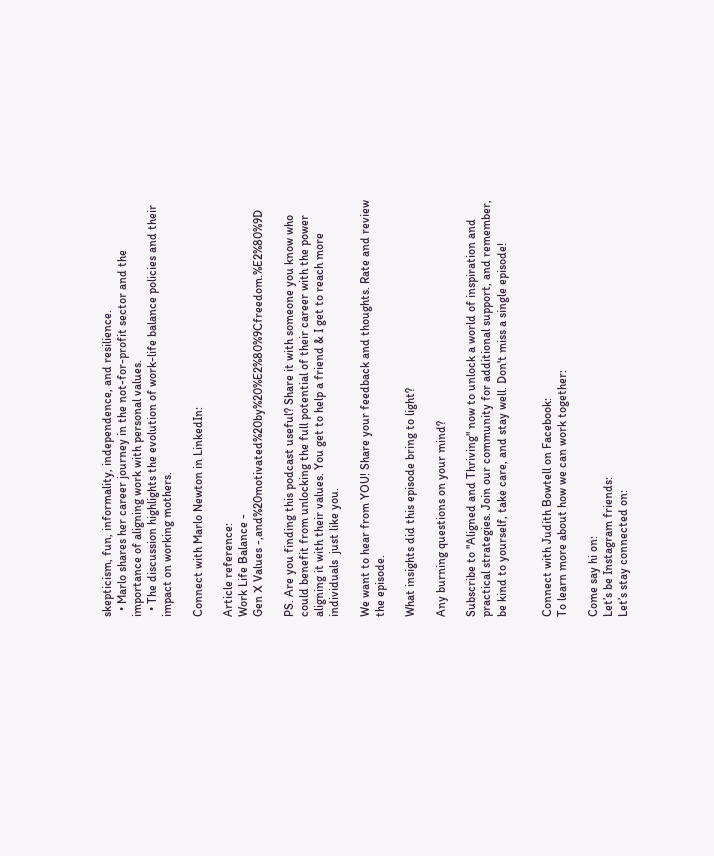skepticism, fun, informality, independence, and resilience.
  • Marlo shares her career journey in the not-for-profit sector and the importance of aligning work with personal values.
  • The discussion highlights the evolution of work-life balance policies and their impact on working mothers.

Connect with Marlo Newton in LinkedIn:

Article reference:
Work Life Balance -
Gen X Values -,and%20motivated%20by%20%E2%80%9Cfreedom.%E2%80%9D

PS. Are you finding this podcast useful? Share it with someone you know who could benefit from unlocking the full potential of their career with the power aligning it with their values. You get to help a friend & I get to reach more individuals  just like you.

We want to hear from YOU! Share your feedback and thoughts. Rate and review the episode.

What insights did this episode bring to light?

Any burning questions on your mind?

Subscribe to "Aligned and Thriving" now to unlock a world of inspiration and practical strategies. Join our community for additional support, and remember, be kind to yourself, take care, and stay well. Don't miss a single episode!


Connect with Judith Bowtell on Facebook:
To learn more about how we can work together:

Come say hi on:
Let’s be Instagram friends:
Let’s stay connected on: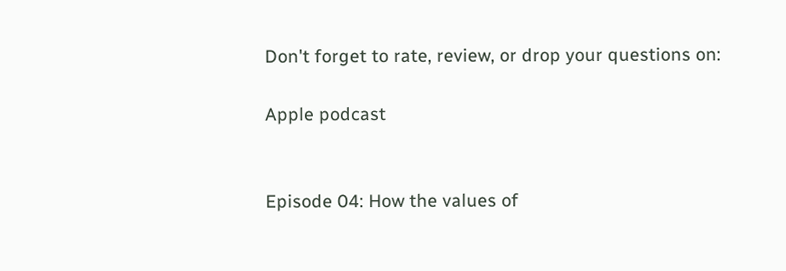Don't forget to rate, review, or drop your questions on:

Apple podcast


Episode 04: How the values of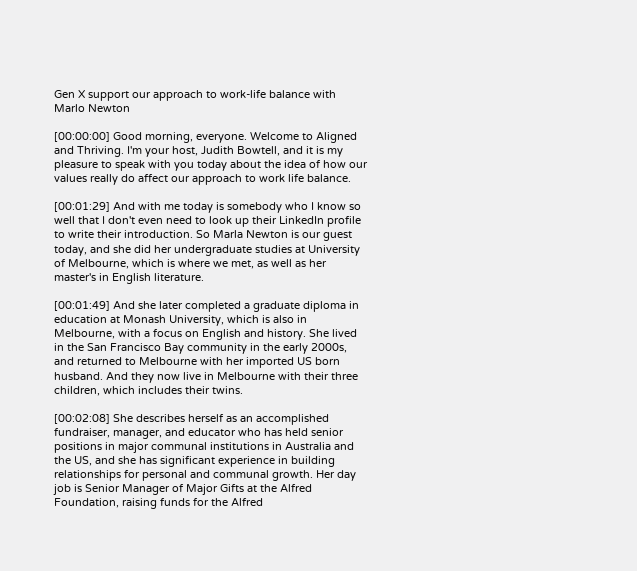Gen X support our approach to work-life balance with Marlo Newton

[00:00:00] Good morning, everyone. Welcome to Aligned and Thriving. I'm your host, Judith Bowtell, and it is my pleasure to speak with you today about the idea of how our values really do affect our approach to work life balance.

[00:01:29] And with me today is somebody who I know so well that I don't even need to look up their LinkedIn profile to write their introduction. So Marla Newton is our guest today, and she did her undergraduate studies at University of Melbourne, which is where we met, as well as her master's in English literature.

[00:01:49] And she later completed a graduate diploma in education at Monash University, which is also in Melbourne, with a focus on English and history. She lived in the San Francisco Bay community in the early 2000s, and returned to Melbourne with her imported US born husband. And they now live in Melbourne with their three children, which includes their twins.

[00:02:08] She describes herself as an accomplished fundraiser, manager, and educator who has held senior positions in major communal institutions in Australia and the US, and she has significant experience in building relationships for personal and communal growth. Her day job is Senior Manager of Major Gifts at the Alfred Foundation, raising funds for the Alfred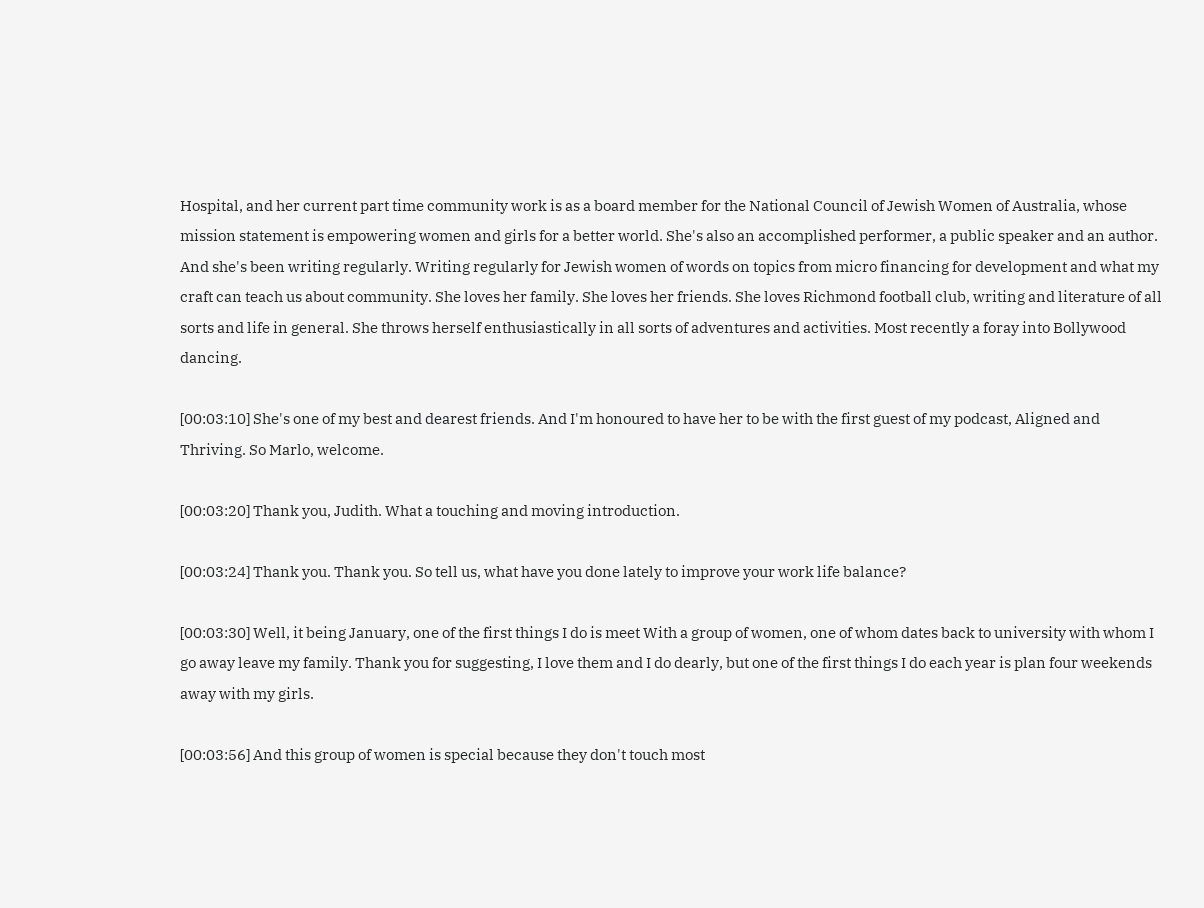Hospital, and her current part time community work is as a board member for the National Council of Jewish Women of Australia, whose mission statement is empowering women and girls for a better world. She's also an accomplished performer, a public speaker and an author. And she's been writing regularly. Writing regularly for Jewish women of words on topics from micro financing for development and what my craft can teach us about community. She loves her family. She loves her friends. She loves Richmond football club, writing and literature of all sorts and life in general. She throws herself enthusiastically in all sorts of adventures and activities. Most recently a foray into Bollywood dancing.

[00:03:10] She's one of my best and dearest friends. And I'm honoured to have her to be with the first guest of my podcast, Aligned and Thriving. So Marlo, welcome.

[00:03:20] Thank you, Judith. What a touching and moving introduction.

[00:03:24] Thank you. Thank you. So tell us, what have you done lately to improve your work life balance?

[00:03:30] Well, it being January, one of the first things I do is meet With a group of women, one of whom dates back to university with whom I go away leave my family. Thank you for suggesting, I love them and I do dearly, but one of the first things I do each year is plan four weekends away with my girls.

[00:03:56] And this group of women is special because they don't touch most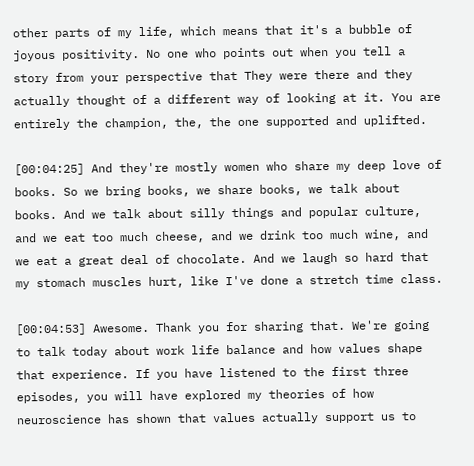other parts of my life, which means that it's a bubble of joyous positivity. No one who points out when you tell a story from your perspective that They were there and they actually thought of a different way of looking at it. You are entirely the champion, the, the one supported and uplifted.

[00:04:25] And they're mostly women who share my deep love of books. So we bring books, we share books, we talk about books. And we talk about silly things and popular culture, and we eat too much cheese, and we drink too much wine, and we eat a great deal of chocolate. And we laugh so hard that my stomach muscles hurt, like I've done a stretch time class.

[00:04:53] Awesome. Thank you for sharing that. We're going to talk today about work life balance and how values shape that experience. If you have listened to the first three episodes, you will have explored my theories of how neuroscience has shown that values actually support us to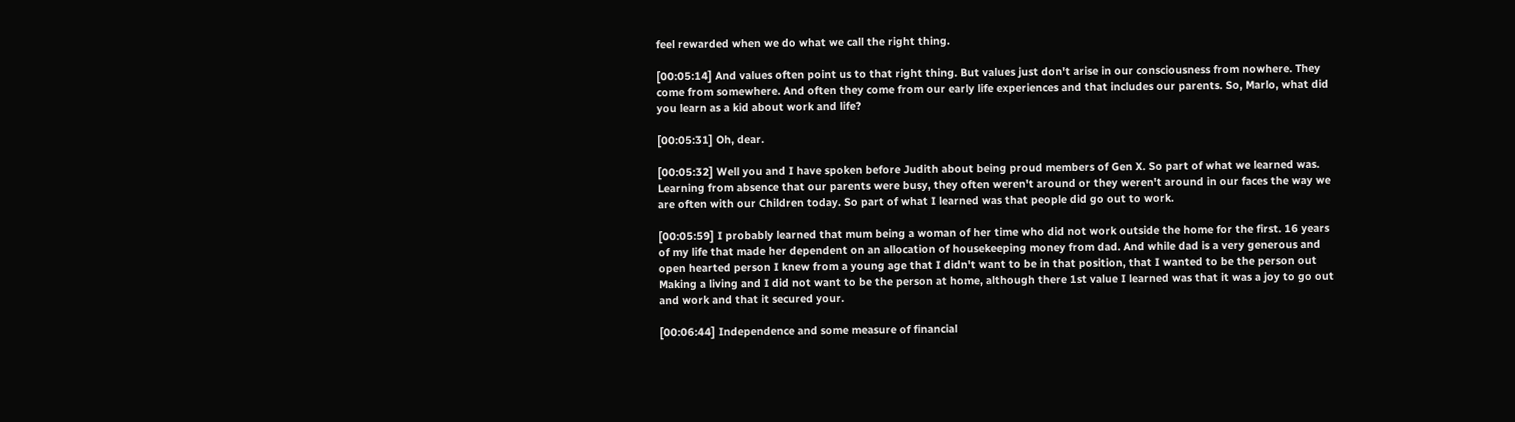feel rewarded when we do what we call the right thing.

[00:05:14] And values often point us to that right thing. But values just don't arise in our consciousness from nowhere. They come from somewhere. And often they come from our early life experiences and that includes our parents. So, Marlo, what did you learn as a kid about work and life?

[00:05:31] Oh, dear.

[00:05:32] Well you and I have spoken before Judith about being proud members of Gen X. So part of what we learned was. Learning from absence that our parents were busy, they often weren't around or they weren't around in our faces the way we are often with our Children today. So part of what I learned was that people did go out to work.

[00:05:59] I probably learned that mum being a woman of her time who did not work outside the home for the first. 16 years of my life that made her dependent on an allocation of housekeeping money from dad. And while dad is a very generous and open hearted person I knew from a young age that I didn't want to be in that position, that I wanted to be the person out Making a living and I did not want to be the person at home, although there 1st value I learned was that it was a joy to go out and work and that it secured your.

[00:06:44] Independence and some measure of financial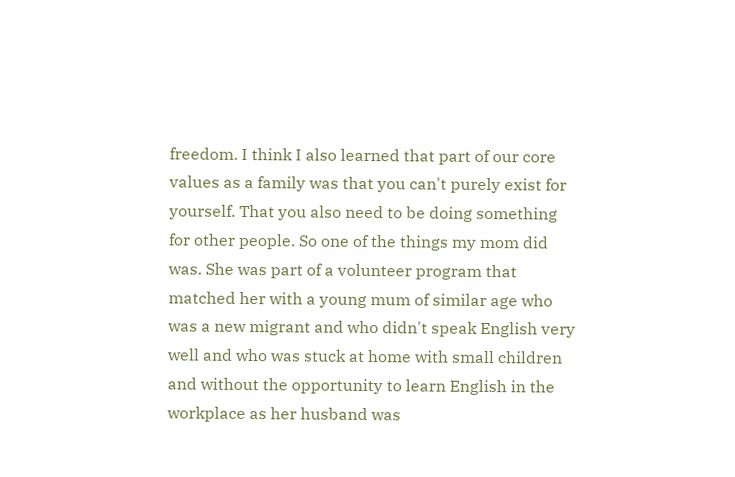freedom. I think I also learned that part of our core values as a family was that you can't purely exist for yourself. That you also need to be doing something for other people. So one of the things my mom did was. She was part of a volunteer program that matched her with a young mum of similar age who was a new migrant and who didn't speak English very well and who was stuck at home with small children and without the opportunity to learn English in the workplace as her husband was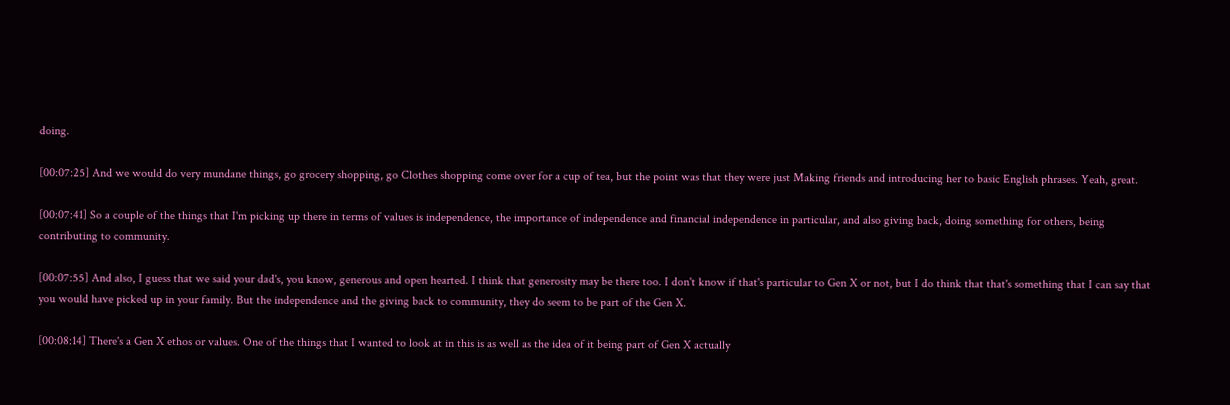doing.

[00:07:25] And we would do very mundane things, go grocery shopping, go Clothes shopping come over for a cup of tea, but the point was that they were just Making friends and introducing her to basic English phrases. Yeah, great.

[00:07:41] So a couple of the things that I'm picking up there in terms of values is independence, the importance of independence and financial independence in particular, and also giving back, doing something for others, being contributing to community.

[00:07:55] And also, I guess that we said your dad's, you know, generous and open hearted. I think that generosity may be there too. I don't know if that's particular to Gen X or not, but I do think that that's something that I can say that you would have picked up in your family. But the independence and the giving back to community, they do seem to be part of the Gen X.

[00:08:14] There's a Gen X ethos or values. One of the things that I wanted to look at in this is as well as the idea of it being part of Gen X actually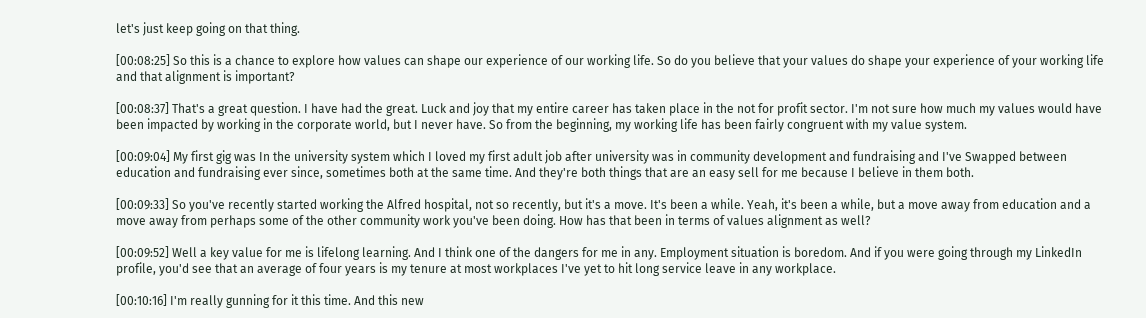let's just keep going on that thing.

[00:08:25] So this is a chance to explore how values can shape our experience of our working life. So do you believe that your values do shape your experience of your working life and that alignment is important?

[00:08:37] That's a great question. I have had the great. Luck and joy that my entire career has taken place in the not for profit sector. I'm not sure how much my values would have been impacted by working in the corporate world, but I never have. So from the beginning, my working life has been fairly congruent with my value system.

[00:09:04] My first gig was In the university system which I loved my first adult job after university was in community development and fundraising and I've Swapped between education and fundraising ever since, sometimes both at the same time. And they're both things that are an easy sell for me because I believe in them both.

[00:09:33] So you've recently started working the Alfred hospital, not so recently, but it's a move. It's been a while. Yeah, it's been a while, but a move away from education and a move away from perhaps some of the other community work you've been doing. How has that been in terms of values alignment as well?

[00:09:52] Well a key value for me is lifelong learning. And I think one of the dangers for me in any. Employment situation is boredom. And if you were going through my LinkedIn profile, you'd see that an average of four years is my tenure at most workplaces I've yet to hit long service leave in any workplace.

[00:10:16] I'm really gunning for it this time. And this new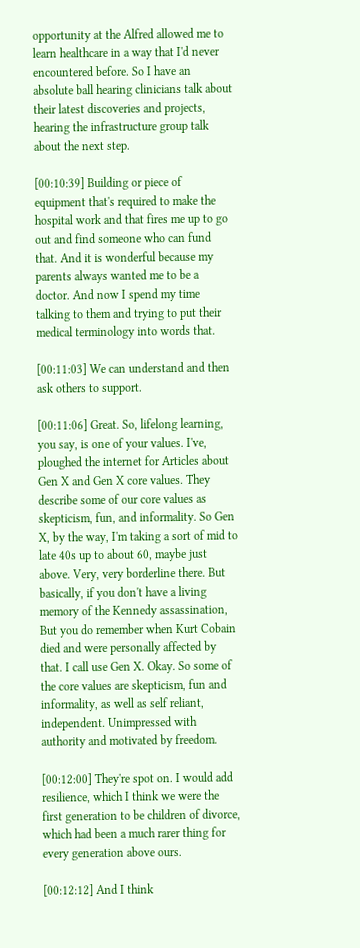opportunity at the Alfred allowed me to learn healthcare in a way that I'd never encountered before. So I have an absolute ball hearing clinicians talk about their latest discoveries and projects, hearing the infrastructure group talk about the next step.

[00:10:39] Building or piece of equipment that's required to make the hospital work and that fires me up to go out and find someone who can fund that. And it is wonderful because my parents always wanted me to be a doctor. And now I spend my time talking to them and trying to put their medical terminology into words that.

[00:11:03] We can understand and then ask others to support.

[00:11:06] Great. So, lifelong learning, you say, is one of your values. I've, ploughed the internet for Articles about Gen X and Gen X core values. They describe some of our core values as skepticism, fun, and informality. So Gen X, by the way, I'm taking a sort of mid to late 40s up to about 60, maybe just above. Very, very borderline there. But basically, if you don't have a living memory of the Kennedy assassination, But you do remember when Kurt Cobain died and were personally affected by that. I call use Gen X. Okay. So some of the core values are skepticism, fun and informality, as well as self reliant, independent. Unimpressed with authority and motivated by freedom.

[00:12:00] They're spot on. I would add resilience, which I think we were the first generation to be children of divorce, which had been a much rarer thing for every generation above ours.

[00:12:12] And I think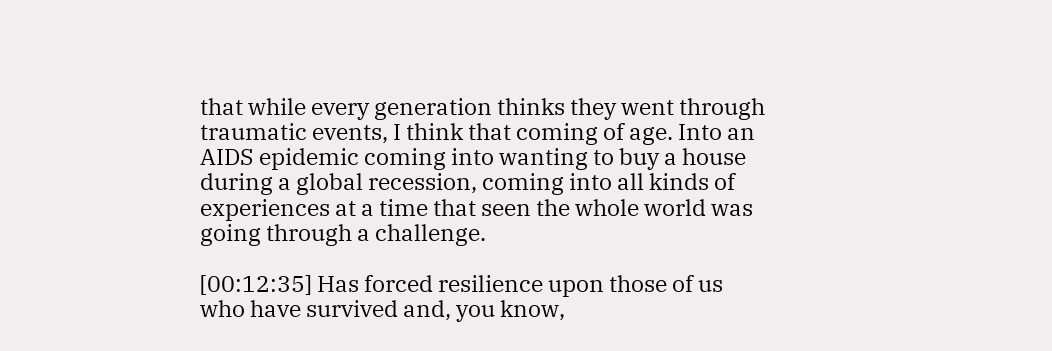that while every generation thinks they went through traumatic events, I think that coming of age. Into an AIDS epidemic coming into wanting to buy a house during a global recession, coming into all kinds of experiences at a time that seen the whole world was going through a challenge.

[00:12:35] Has forced resilience upon those of us who have survived and, you know,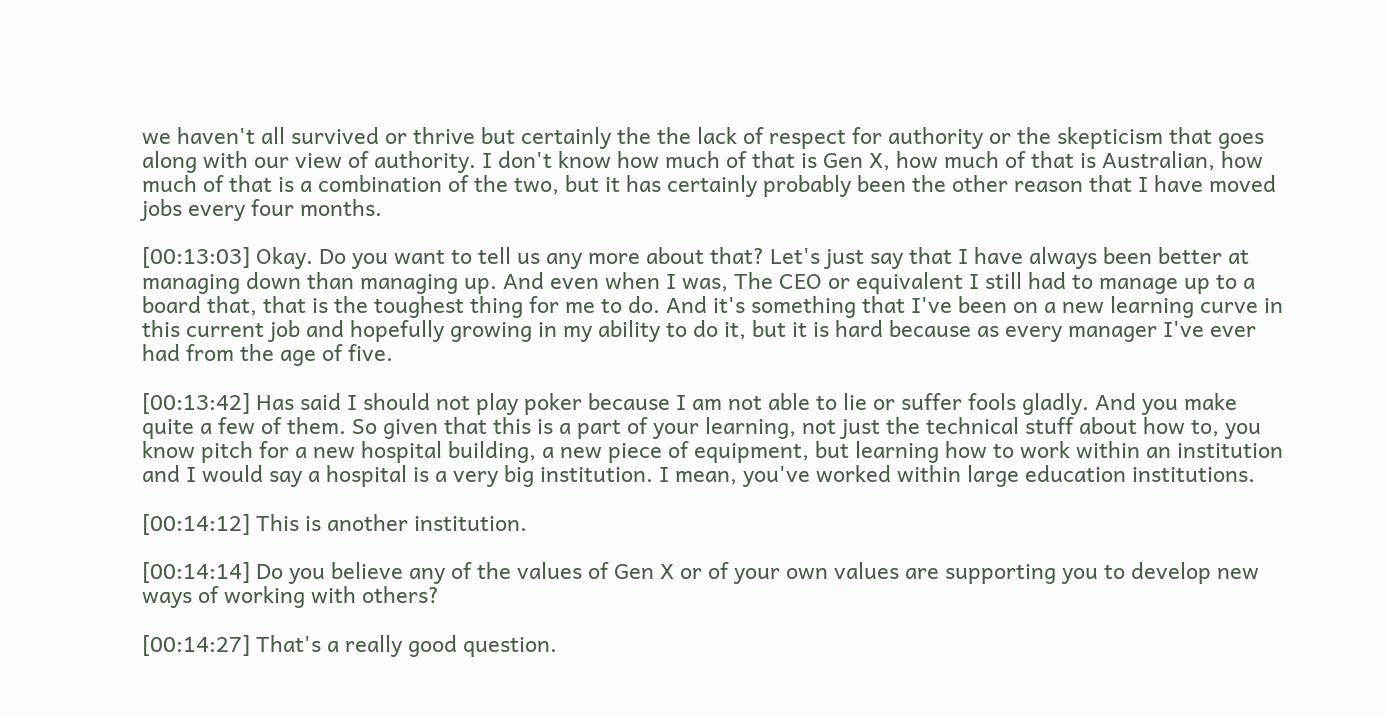we haven't all survived or thrive but certainly the the lack of respect for authority or the skepticism that goes along with our view of authority. I don't know how much of that is Gen X, how much of that is Australian, how much of that is a combination of the two, but it has certainly probably been the other reason that I have moved jobs every four months.

[00:13:03] Okay. Do you want to tell us any more about that? Let's just say that I have always been better at managing down than managing up. And even when I was, The CEO or equivalent I still had to manage up to a board that, that is the toughest thing for me to do. And it's something that I've been on a new learning curve in this current job and hopefully growing in my ability to do it, but it is hard because as every manager I've ever had from the age of five.

[00:13:42] Has said I should not play poker because I am not able to lie or suffer fools gladly. And you make quite a few of them. So given that this is a part of your learning, not just the technical stuff about how to, you know pitch for a new hospital building, a new piece of equipment, but learning how to work within an institution and I would say a hospital is a very big institution. I mean, you've worked within large education institutions.

[00:14:12] This is another institution.

[00:14:14] Do you believe any of the values of Gen X or of your own values are supporting you to develop new ways of working with others?

[00:14:27] That's a really good question.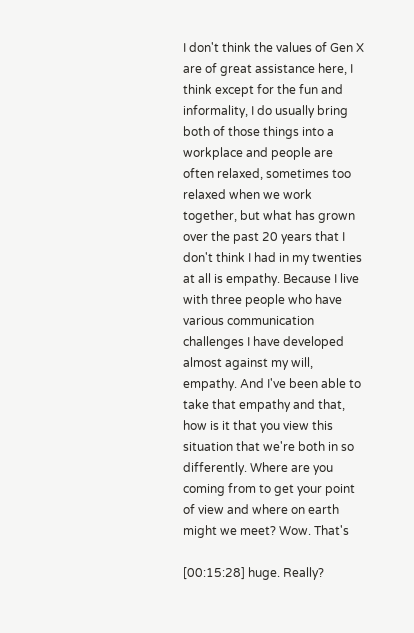I don't think the values of Gen X are of great assistance here, I think except for the fun and informality, I do usually bring both of those things into a workplace and people are often relaxed, sometimes too relaxed when we work together, but what has grown over the past 20 years that I don't think I had in my twenties at all is empathy. Because I live with three people who have various communication challenges I have developed almost against my will, empathy. And I've been able to take that empathy and that, how is it that you view this situation that we're both in so differently. Where are you coming from to get your point of view and where on earth might we meet? Wow. That's

[00:15:28] huge. Really?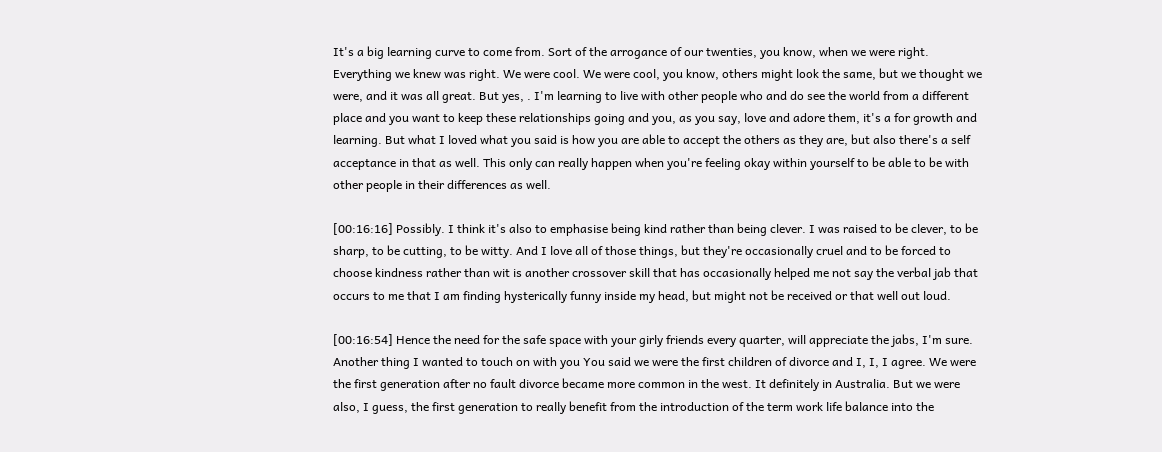It's a big learning curve to come from. Sort of the arrogance of our twenties, you know, when we were right. Everything we knew was right. We were cool. We were cool, you know, others might look the same, but we thought we were, and it was all great. But yes, . I'm learning to live with other people who and do see the world from a different place and you want to keep these relationships going and you, as you say, love and adore them, it's a for growth and learning. But what I loved what you said is how you are able to accept the others as they are, but also there's a self acceptance in that as well. This only can really happen when you're feeling okay within yourself to be able to be with other people in their differences as well.

[00:16:16] Possibly. I think it's also to emphasise being kind rather than being clever. I was raised to be clever, to be sharp, to be cutting, to be witty. And I love all of those things, but they're occasionally cruel and to be forced to choose kindness rather than wit is another crossover skill that has occasionally helped me not say the verbal jab that occurs to me that I am finding hysterically funny inside my head, but might not be received or that well out loud.

[00:16:54] Hence the need for the safe space with your girly friends every quarter, will appreciate the jabs, I'm sure. Another thing I wanted to touch on with you You said we were the first children of divorce and I, I, I agree. We were the first generation after no fault divorce became more common in the west. It definitely in Australia. But we were also, I guess, the first generation to really benefit from the introduction of the term work life balance into the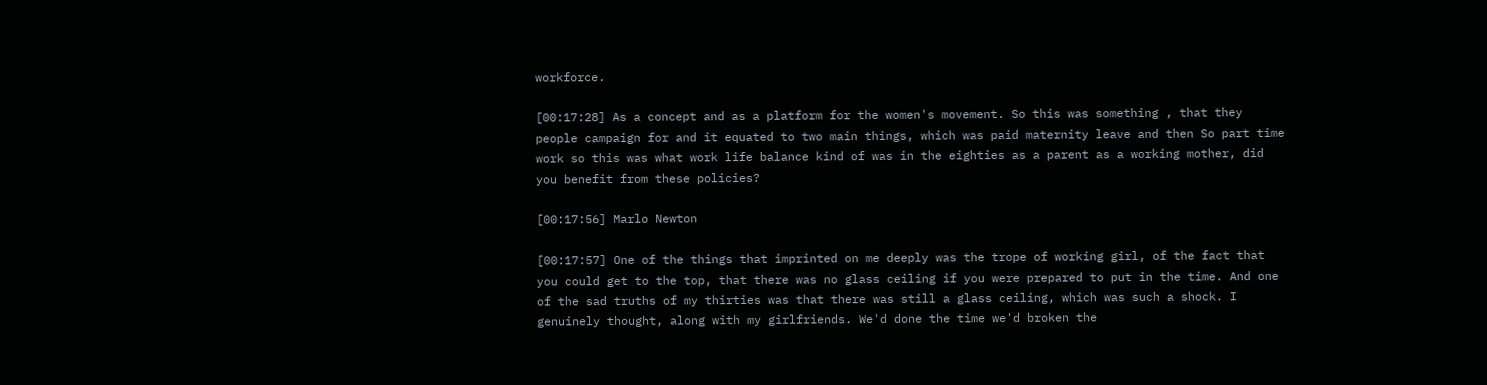workforce.

[00:17:28] As a concept and as a platform for the women's movement. So this was something , that they people campaign for and it equated to two main things, which was paid maternity leave and then So part time work so this was what work life balance kind of was in the eighties as a parent as a working mother, did you benefit from these policies?

[00:17:56] Marlo Newton

[00:17:57] One of the things that imprinted on me deeply was the trope of working girl, of the fact that you could get to the top, that there was no glass ceiling if you were prepared to put in the time. And one of the sad truths of my thirties was that there was still a glass ceiling, which was such a shock. I genuinely thought, along with my girlfriends. We'd done the time we'd broken the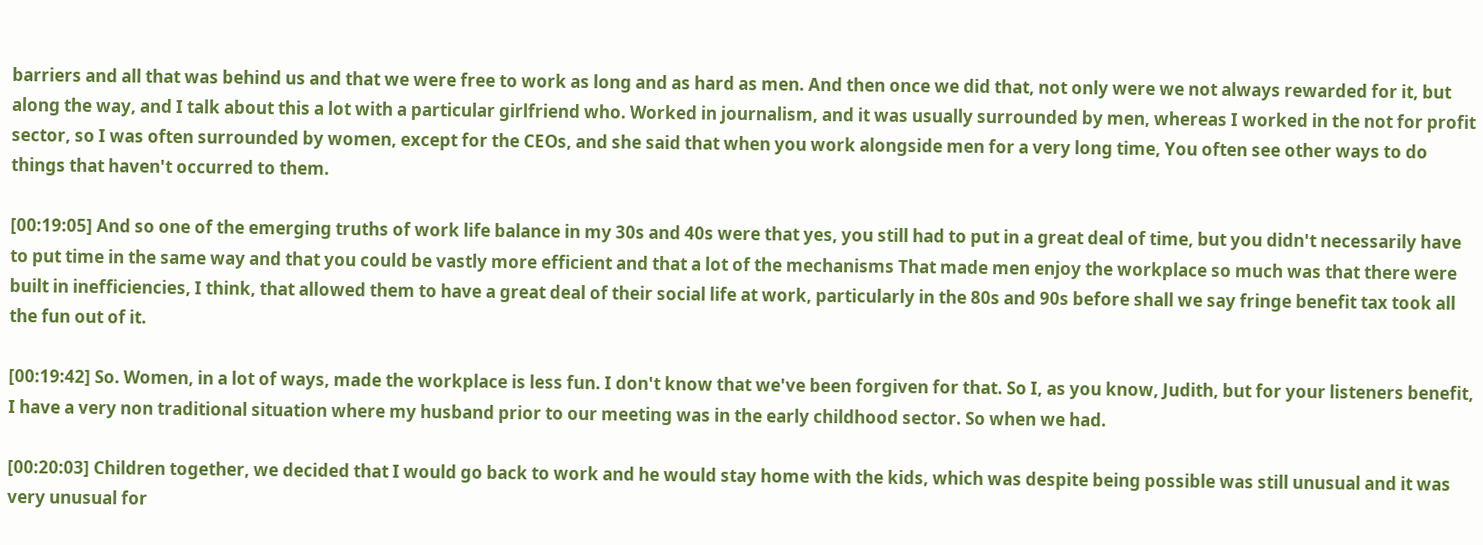barriers and all that was behind us and that we were free to work as long and as hard as men. And then once we did that, not only were we not always rewarded for it, but along the way, and I talk about this a lot with a particular girlfriend who. Worked in journalism, and it was usually surrounded by men, whereas I worked in the not for profit sector, so I was often surrounded by women, except for the CEOs, and she said that when you work alongside men for a very long time, You often see other ways to do things that haven't occurred to them.

[00:19:05] And so one of the emerging truths of work life balance in my 30s and 40s were that yes, you still had to put in a great deal of time, but you didn't necessarily have to put time in the same way and that you could be vastly more efficient and that a lot of the mechanisms That made men enjoy the workplace so much was that there were built in inefficiencies, I think, that allowed them to have a great deal of their social life at work, particularly in the 80s and 90s before shall we say fringe benefit tax took all the fun out of it.

[00:19:42] So. Women, in a lot of ways, made the workplace is less fun. I don't know that we've been forgiven for that. So I, as you know, Judith, but for your listeners benefit, I have a very non traditional situation where my husband prior to our meeting was in the early childhood sector. So when we had.

[00:20:03] Children together, we decided that I would go back to work and he would stay home with the kids, which was despite being possible was still unusual and it was very unusual for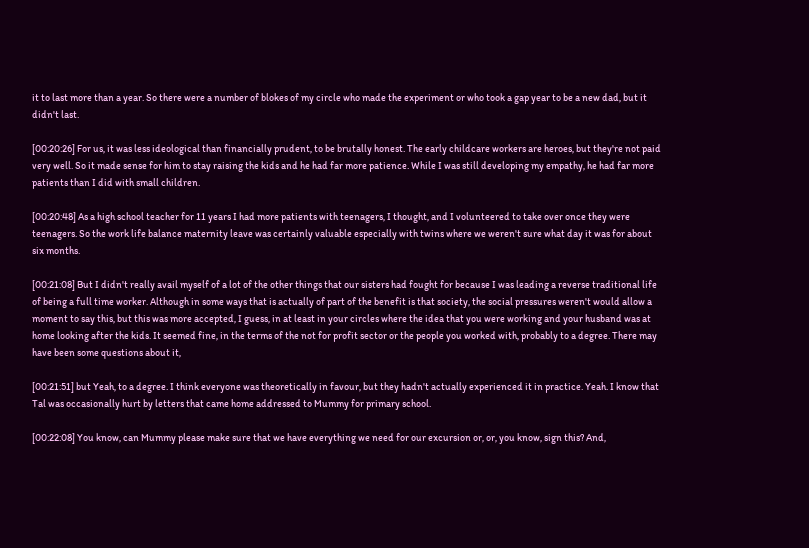it to last more than a year. So there were a number of blokes of my circle who made the experiment or who took a gap year to be a new dad, but it didn't last.

[00:20:26] For us, it was less ideological than financially prudent, to be brutally honest. The early childcare workers are heroes, but they're not paid very well. So it made sense for him to stay raising the kids and he had far more patience. While I was still developing my empathy, he had far more patients than I did with small children.

[00:20:48] As a high school teacher for 11 years I had more patients with teenagers, I thought, and I volunteered to take over once they were teenagers. So the work life balance maternity leave was certainly valuable especially with twins where we weren't sure what day it was for about six months.

[00:21:08] But I didn't really avail myself of a lot of the other things that our sisters had fought for because I was leading a reverse traditional life of being a full time worker. Although in some ways that is actually of part of the benefit is that society, the social pressures weren't would allow a moment to say this, but this was more accepted, I guess, in at least in your circles where the idea that you were working and your husband was at home looking after the kids. It seemed fine, in the terms of the not for profit sector or the people you worked with, probably to a degree. There may have been some questions about it,

[00:21:51] but Yeah, to a degree. I think everyone was theoretically in favour, but they hadn't actually experienced it in practice. Yeah. I know that Tal was occasionally hurt by letters that came home addressed to Mummy for primary school.

[00:22:08] You know, can Mummy please make sure that we have everything we need for our excursion or, or, you know, sign this? And,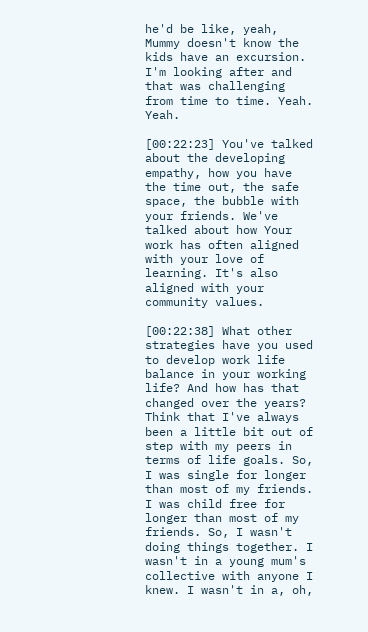he'd be like, yeah, Mummy doesn't know the kids have an excursion. I'm looking after and that was challenging from time to time. Yeah. Yeah.

[00:22:23] You've talked about the developing empathy, how you have the time out, the safe space, the bubble with your friends. We've talked about how Your work has often aligned with your love of learning. It's also aligned with your community values.

[00:22:38] What other strategies have you used to develop work life balance in your working life? And how has that changed over the years? Think that I've always been a little bit out of step with my peers in terms of life goals. So, I was single for longer than most of my friends. I was child free for longer than most of my friends. So, I wasn't doing things together. I wasn't in a young mum's collective with anyone I knew. I wasn't in a, oh,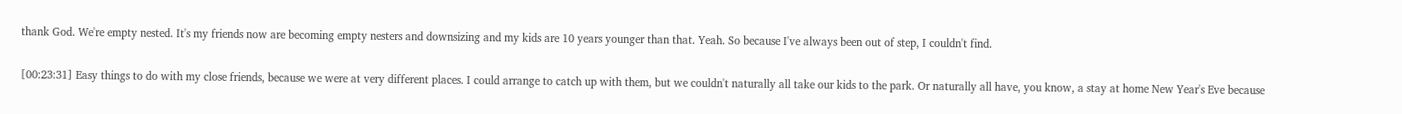thank God. We're empty nested. It's my friends now are becoming empty nesters and downsizing and my kids are 10 years younger than that. Yeah. So because I've always been out of step, I couldn't find.

[00:23:31] Easy things to do with my close friends, because we were at very different places. I could arrange to catch up with them, but we couldn't naturally all take our kids to the park. Or naturally all have, you know, a stay at home New Year's Eve because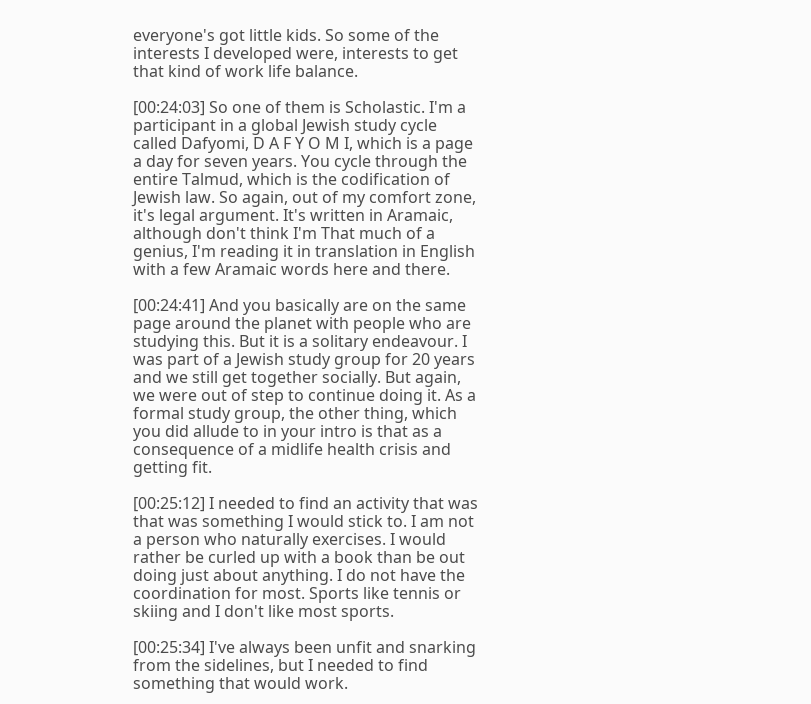everyone's got little kids. So some of the interests I developed were, interests to get that kind of work life balance.

[00:24:03] So one of them is Scholastic. I'm a participant in a global Jewish study cycle called Dafyomi, D A F Y O M I, which is a page a day for seven years. You cycle through the entire Talmud, which is the codification of Jewish law. So again, out of my comfort zone, it's legal argument. It's written in Aramaic, although don't think I'm That much of a genius, I'm reading it in translation in English with a few Aramaic words here and there.

[00:24:41] And you basically are on the same page around the planet with people who are studying this. But it is a solitary endeavour. I was part of a Jewish study group for 20 years and we still get together socially. But again, we were out of step to continue doing it. As a formal study group, the other thing, which you did allude to in your intro is that as a consequence of a midlife health crisis and getting fit.

[00:25:12] I needed to find an activity that was that was something I would stick to. I am not a person who naturally exercises. I would rather be curled up with a book than be out doing just about anything. I do not have the coordination for most. Sports like tennis or skiing and I don't like most sports.

[00:25:34] I've always been unfit and snarking from the sidelines, but I needed to find something that would work.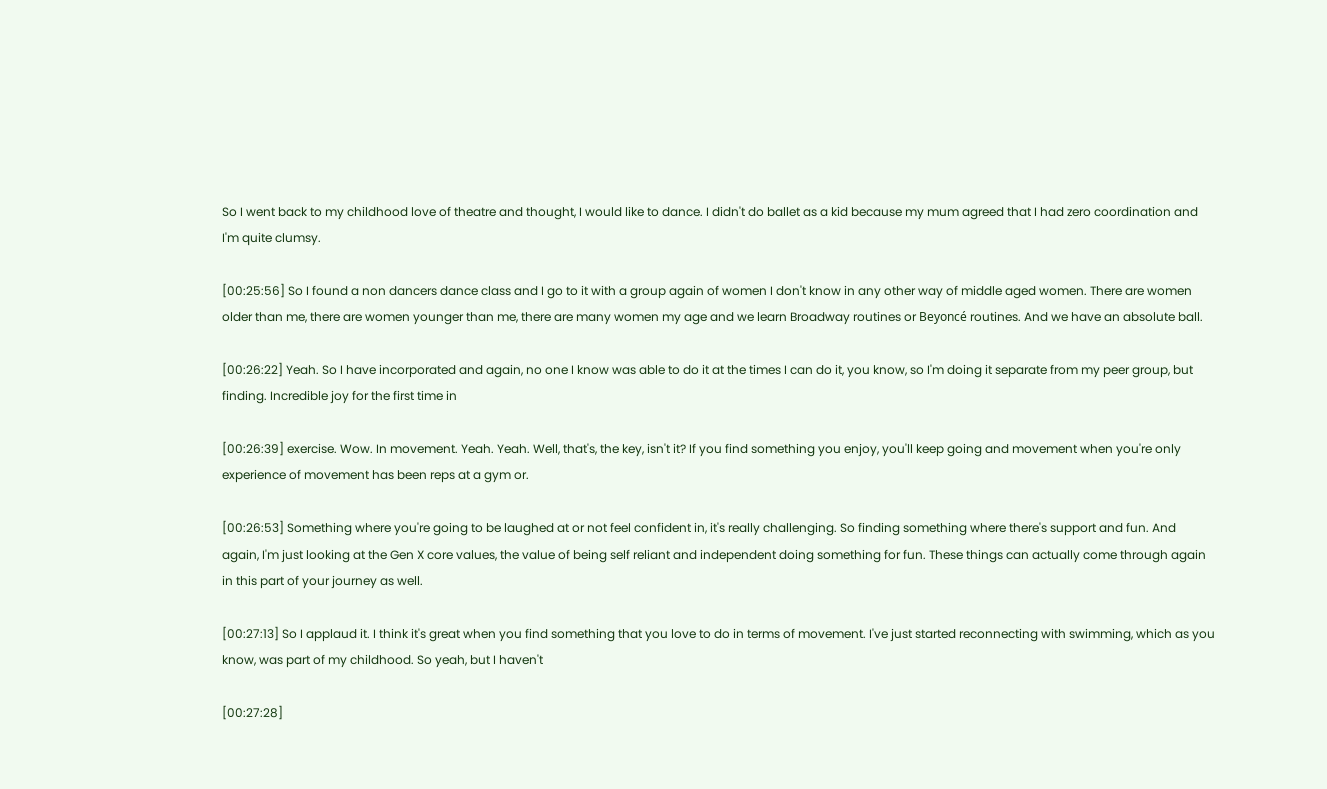So I went back to my childhood love of theatre and thought, I would like to dance. I didn't do ballet as a kid because my mum agreed that I had zero coordination and I'm quite clumsy.

[00:25:56] So I found a non dancers dance class and I go to it with a group again of women I don't know in any other way of middle aged women. There are women older than me, there are women younger than me, there are many women my age and we learn Broadway routines or Beyoncé routines. And we have an absolute ball.

[00:26:22] Yeah. So I have incorporated and again, no one I know was able to do it at the times I can do it, you know, so I'm doing it separate from my peer group, but finding. Incredible joy for the first time in

[00:26:39] exercise. Wow. In movement. Yeah. Yeah. Well, that's, the key, isn't it? If you find something you enjoy, you'll keep going and movement when you're only experience of movement has been reps at a gym or.

[00:26:53] Something where you're going to be laughed at or not feel confident in, it's really challenging. So finding something where there's support and fun. And again, I'm just looking at the Gen X core values, the value of being self reliant and independent doing something for fun. These things can actually come through again in this part of your journey as well.

[00:27:13] So I applaud it. I think it's great when you find something that you love to do in terms of movement. I've just started reconnecting with swimming, which as you know, was part of my childhood. So yeah, but I haven't

[00:27:28]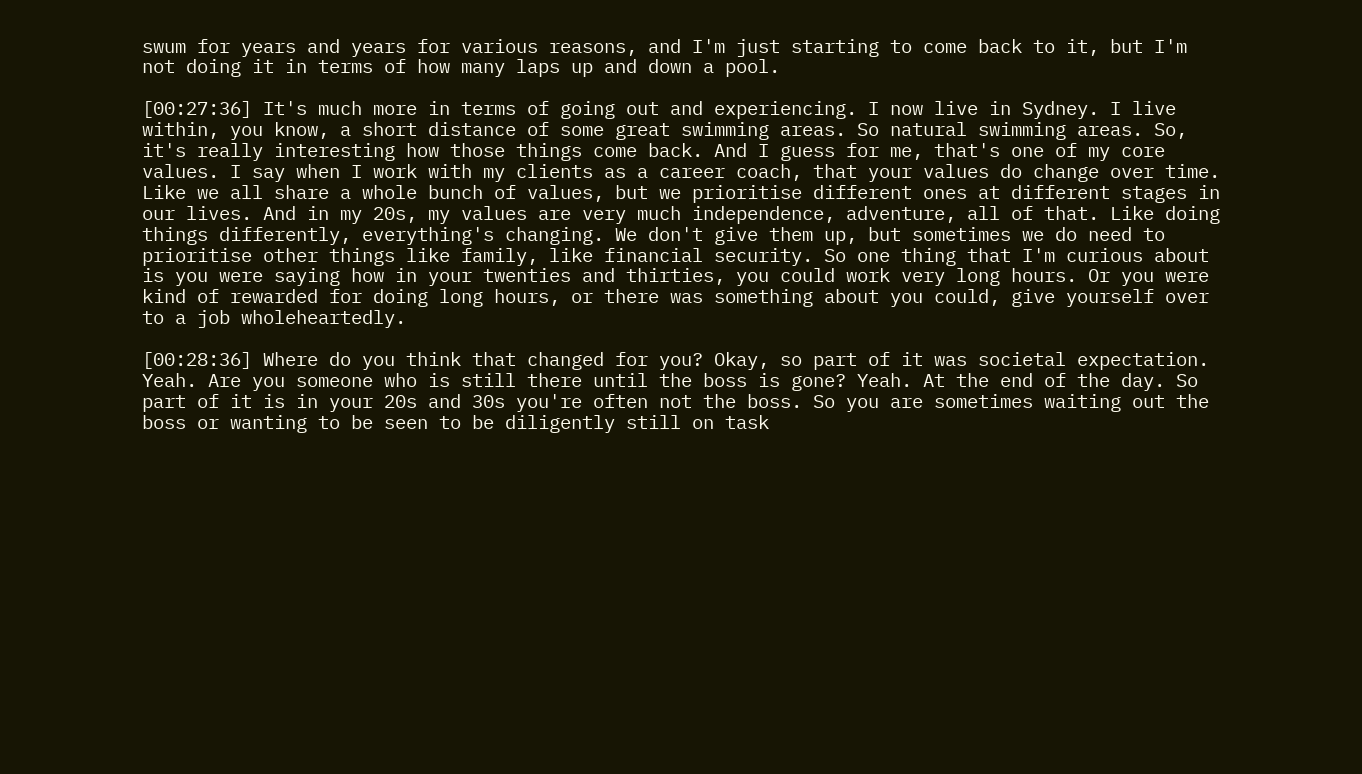swum for years and years for various reasons, and I'm just starting to come back to it, but I'm not doing it in terms of how many laps up and down a pool.

[00:27:36] It's much more in terms of going out and experiencing. I now live in Sydney. I live within, you know, a short distance of some great swimming areas. So natural swimming areas. So, it's really interesting how those things come back. And I guess for me, that's one of my core values. I say when I work with my clients as a career coach, that your values do change over time. Like we all share a whole bunch of values, but we prioritise different ones at different stages in our lives. And in my 20s, my values are very much independence, adventure, all of that. Like doing things differently, everything's changing. We don't give them up, but sometimes we do need to prioritise other things like family, like financial security. So one thing that I'm curious about is you were saying how in your twenties and thirties, you could work very long hours. Or you were kind of rewarded for doing long hours, or there was something about you could, give yourself over to a job wholeheartedly.

[00:28:36] Where do you think that changed for you? Okay, so part of it was societal expectation. Yeah. Are you someone who is still there until the boss is gone? Yeah. At the end of the day. So part of it is in your 20s and 30s you're often not the boss. So you are sometimes waiting out the boss or wanting to be seen to be diligently still on task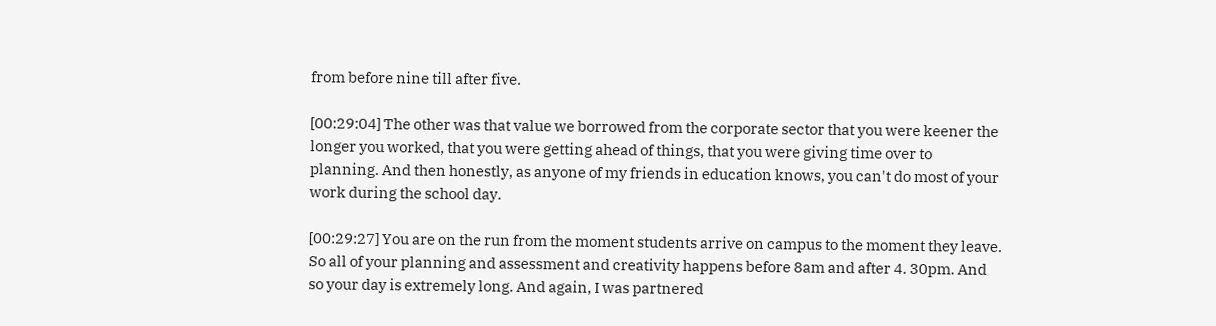from before nine till after five.

[00:29:04] The other was that value we borrowed from the corporate sector that you were keener the longer you worked, that you were getting ahead of things, that you were giving time over to planning. And then honestly, as anyone of my friends in education knows, you can't do most of your work during the school day.

[00:29:27] You are on the run from the moment students arrive on campus to the moment they leave. So all of your planning and assessment and creativity happens before 8am and after 4. 30pm. And so your day is extremely long. And again, I was partnered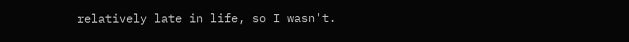relatively late in life, so I wasn't.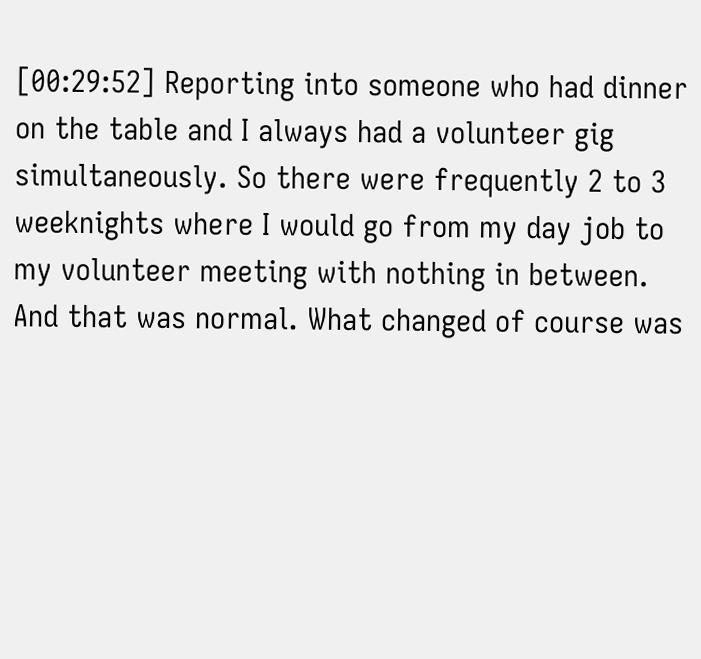[00:29:52] Reporting into someone who had dinner on the table and I always had a volunteer gig simultaneously. So there were frequently 2 to 3 weeknights where I would go from my day job to my volunteer meeting with nothing in between. And that was normal. What changed of course was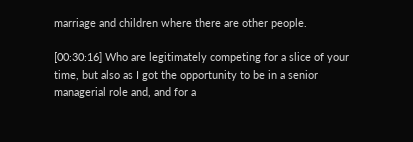marriage and children where there are other people.

[00:30:16] Who are legitimately competing for a slice of your time, but also as I got the opportunity to be in a senior managerial role and, and for a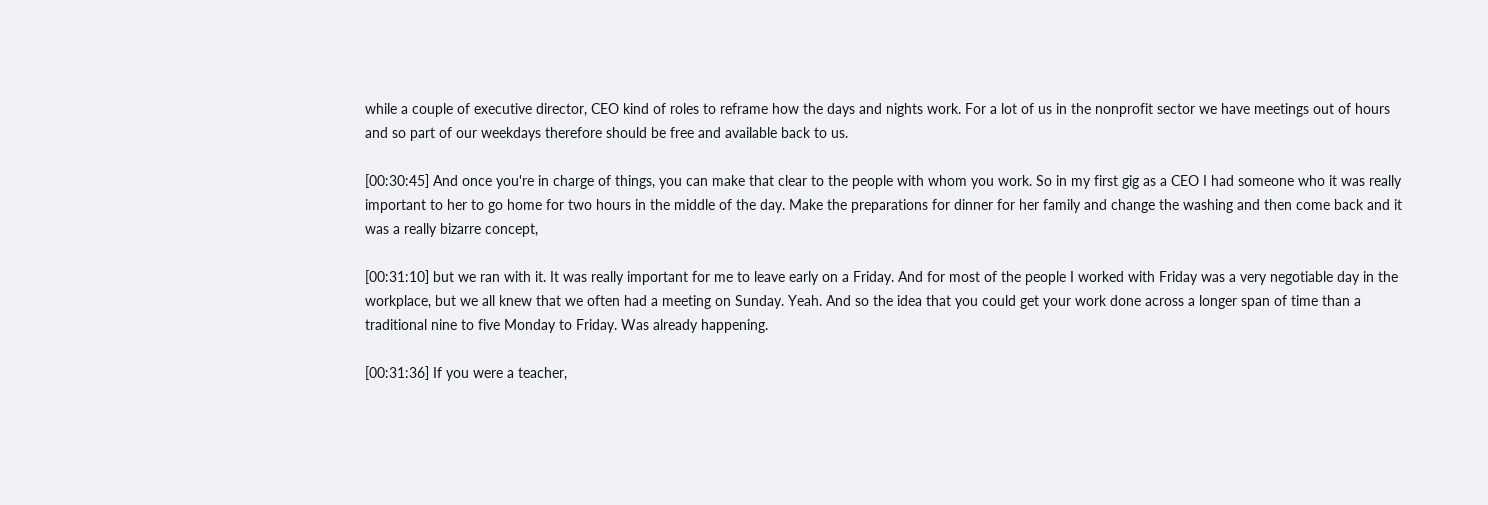while a couple of executive director, CEO kind of roles to reframe how the days and nights work. For a lot of us in the nonprofit sector we have meetings out of hours and so part of our weekdays therefore should be free and available back to us.

[00:30:45] And once you're in charge of things, you can make that clear to the people with whom you work. So in my first gig as a CEO I had someone who it was really important to her to go home for two hours in the middle of the day. Make the preparations for dinner for her family and change the washing and then come back and it was a really bizarre concept,

[00:31:10] but we ran with it. It was really important for me to leave early on a Friday. And for most of the people I worked with Friday was a very negotiable day in the workplace, but we all knew that we often had a meeting on Sunday. Yeah. And so the idea that you could get your work done across a longer span of time than a traditional nine to five Monday to Friday. Was already happening.

[00:31:36] If you were a teacher,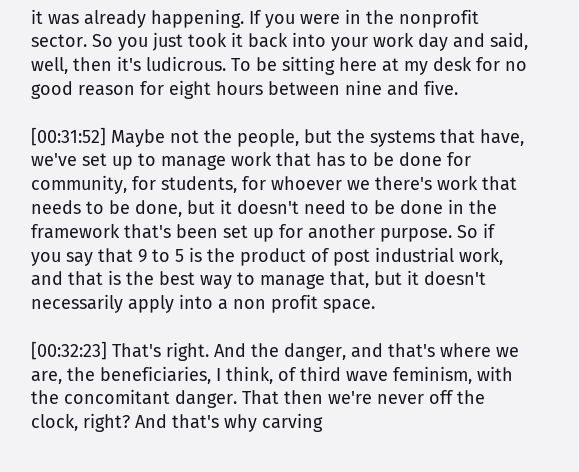it was already happening. If you were in the nonprofit sector. So you just took it back into your work day and said, well, then it's ludicrous. To be sitting here at my desk for no good reason for eight hours between nine and five.

[00:31:52] Maybe not the people, but the systems that have, we've set up to manage work that has to be done for community, for students, for whoever we there's work that needs to be done, but it doesn't need to be done in the framework that's been set up for another purpose. So if you say that 9 to 5 is the product of post industrial work, and that is the best way to manage that, but it doesn't necessarily apply into a non profit space.

[00:32:23] That's right. And the danger, and that's where we are, the beneficiaries, I think, of third wave feminism, with the concomitant danger. That then we're never off the clock, right? And that's why carving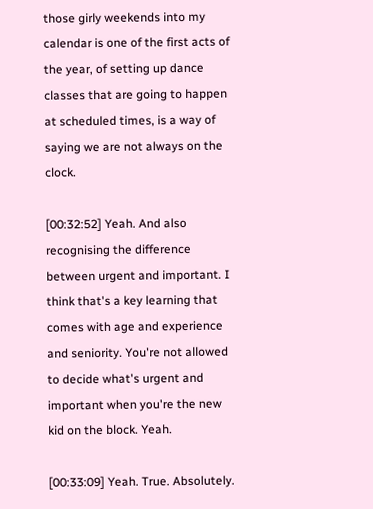those girly weekends into my calendar is one of the first acts of the year, of setting up dance classes that are going to happen at scheduled times, is a way of saying we are not always on the clock.

[00:32:52] Yeah. And also recognising the difference between urgent and important. I think that's a key learning that comes with age and experience and seniority. You're not allowed to decide what's urgent and important when you're the new kid on the block. Yeah.

[00:33:09] Yeah. True. Absolutely.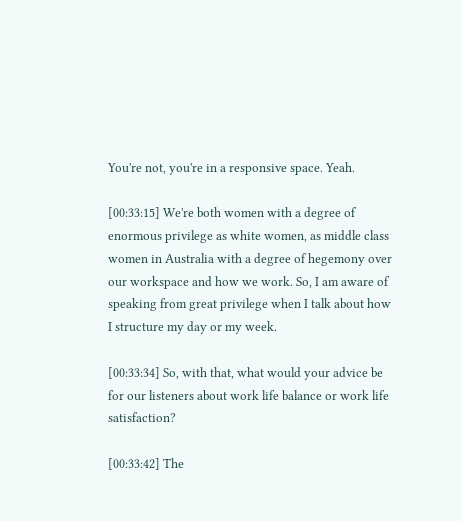You're not, you're in a responsive space. Yeah.

[00:33:15] We're both women with a degree of enormous privilege as white women, as middle class women in Australia with a degree of hegemony over our workspace and how we work. So, I am aware of speaking from great privilege when I talk about how I structure my day or my week.

[00:33:34] So, with that, what would your advice be for our listeners about work life balance or work life satisfaction?

[00:33:42] The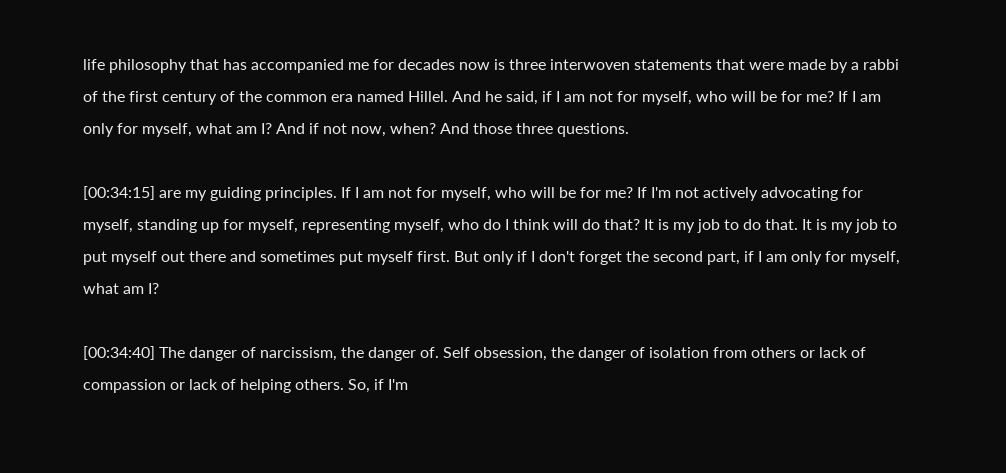life philosophy that has accompanied me for decades now is three interwoven statements that were made by a rabbi of the first century of the common era named Hillel. And he said, if I am not for myself, who will be for me? If I am only for myself, what am I? And if not now, when? And those three questions.

[00:34:15] are my guiding principles. If I am not for myself, who will be for me? If I'm not actively advocating for myself, standing up for myself, representing myself, who do I think will do that? It is my job to do that. It is my job to put myself out there and sometimes put myself first. But only if I don't forget the second part, if I am only for myself, what am I?

[00:34:40] The danger of narcissism, the danger of. Self obsession, the danger of isolation from others or lack of compassion or lack of helping others. So, if I'm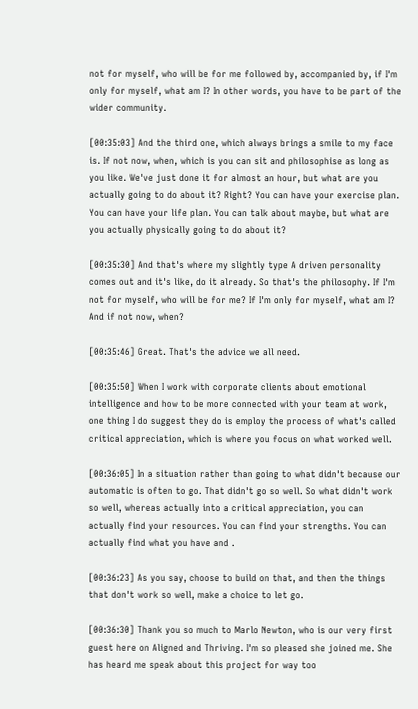not for myself, who will be for me followed by, accompanied by, if I'm only for myself, what am I? In other words, you have to be part of the wider community.

[00:35:03] And the third one, which always brings a smile to my face is. If not now, when, which is you can sit and philosophise as long as you like. We've just done it for almost an hour, but what are you actually going to do about it? Right? You can have your exercise plan. You can have your life plan. You can talk about maybe, but what are you actually physically going to do about it?

[00:35:30] And that's where my slightly type A driven personality comes out and it's like, do it already. So that's the philosophy. If I'm not for myself, who will be for me? If I'm only for myself, what am I? And if not now, when?

[00:35:46] Great. That's the advice we all need.

[00:35:50] When I work with corporate clients about emotional intelligence and how to be more connected with your team at work, one thing I do suggest they do is employ the process of what's called critical appreciation, which is where you focus on what worked well.

[00:36:05] In a situation rather than going to what didn't because our automatic is often to go. That didn't go so well. So what didn't work so well, whereas actually into a critical appreciation, you can actually find your resources. You can find your strengths. You can actually find what you have and .

[00:36:23] As you say, choose to build on that, and then the things that don't work so well, make a choice to let go.

[00:36:30] Thank you so much to Marlo Newton, who is our very first guest here on Aligned and Thriving. I'm so pleased she joined me. She has heard me speak about this project for way too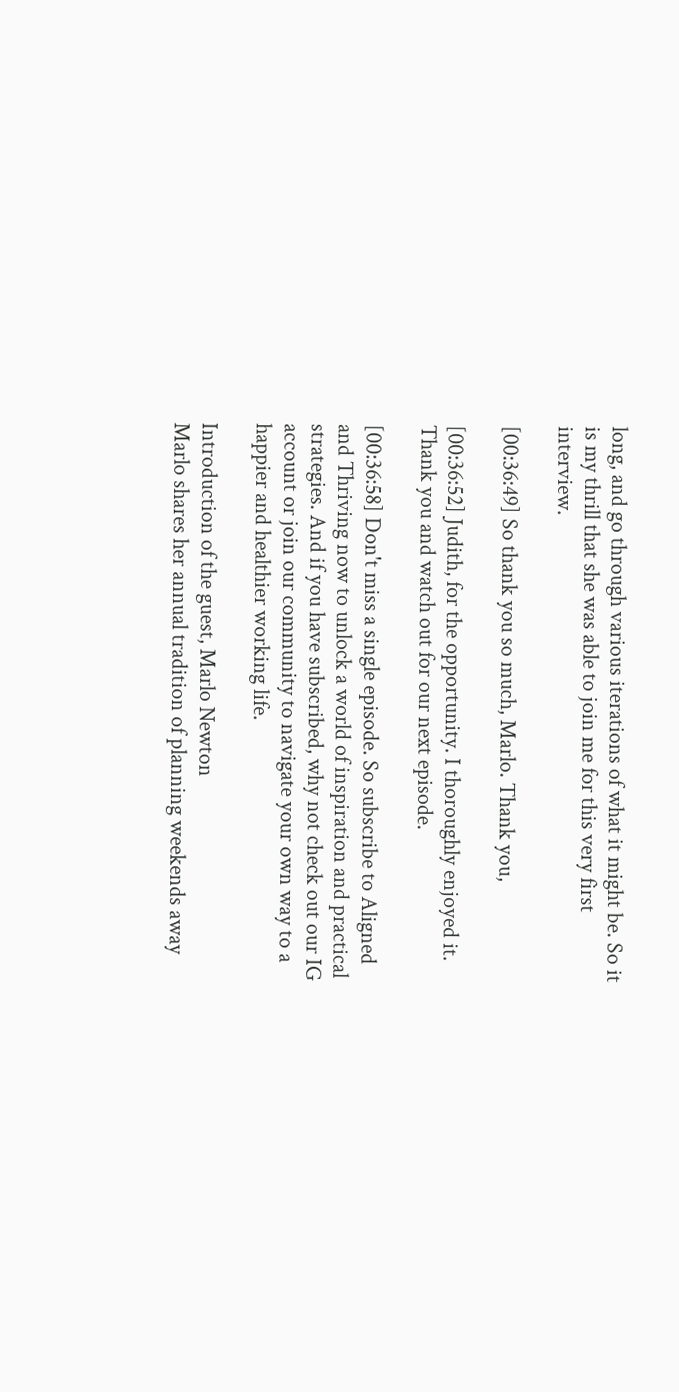long, and go through various iterations of what it might be. So it is my thrill that she was able to join me for this very first interview.

[00:36:49] So thank you so much, Marlo. Thank you,

[00:36:52] Judith, for the opportunity. I thoroughly enjoyed it. Thank you and watch out for our next episode.

[00:36:58] Don't miss a single episode. So subscribe to Aligned and Thriving now to unlock a world of inspiration and practical strategies. And if you have subscribed, why not check out our IG account or join our community to navigate your own way to a happier and healthier working life.

Introduction of the guest, Marlo Newton
Marlo shares her annual tradition of planning weekends away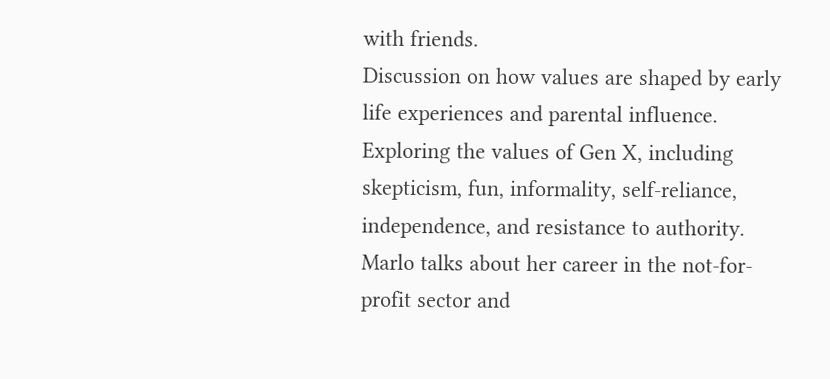with friends.
Discussion on how values are shaped by early life experiences and parental influence.
Exploring the values of Gen X, including skepticism, fun, informality, self-reliance, independence, and resistance to authority.
Marlo talks about her career in the not-for-profit sector and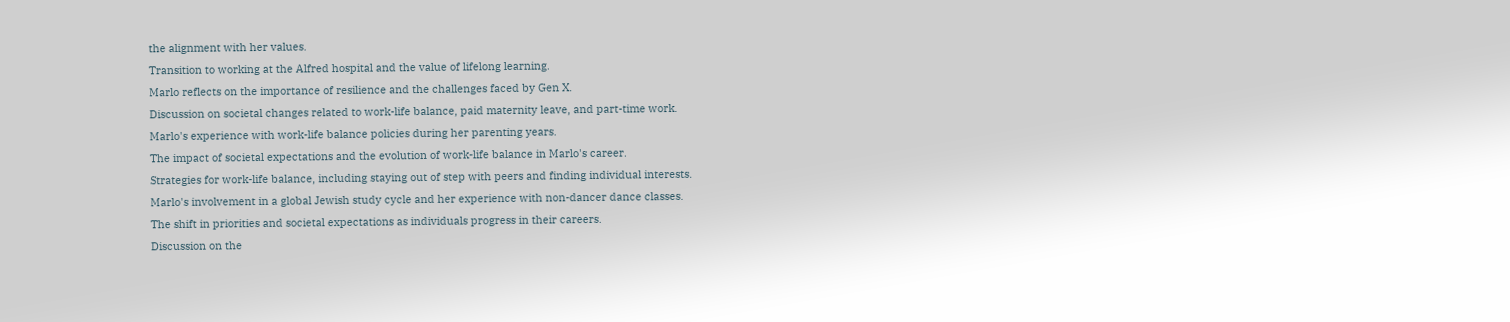the alignment with her values.
Transition to working at the Alfred hospital and the value of lifelong learning.
Marlo reflects on the importance of resilience and the challenges faced by Gen X.
Discussion on societal changes related to work-life balance, paid maternity leave, and part-time work.
Marlo's experience with work-life balance policies during her parenting years.
The impact of societal expectations and the evolution of work-life balance in Marlo's career.
Strategies for work-life balance, including staying out of step with peers and finding individual interests.
Marlo's involvement in a global Jewish study cycle and her experience with non-dancer dance classes.
The shift in priorities and societal expectations as individuals progress in their careers.
Discussion on the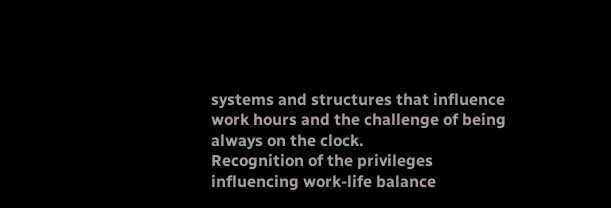systems and structures that influence work hours and the challenge of being always on the clock.
Recognition of the privileges influencing work-life balance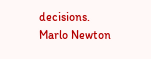decisions.
Marlo Newton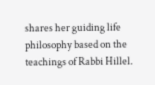shares her guiding life philosophy based on the teachings of Rabbi Hillel.